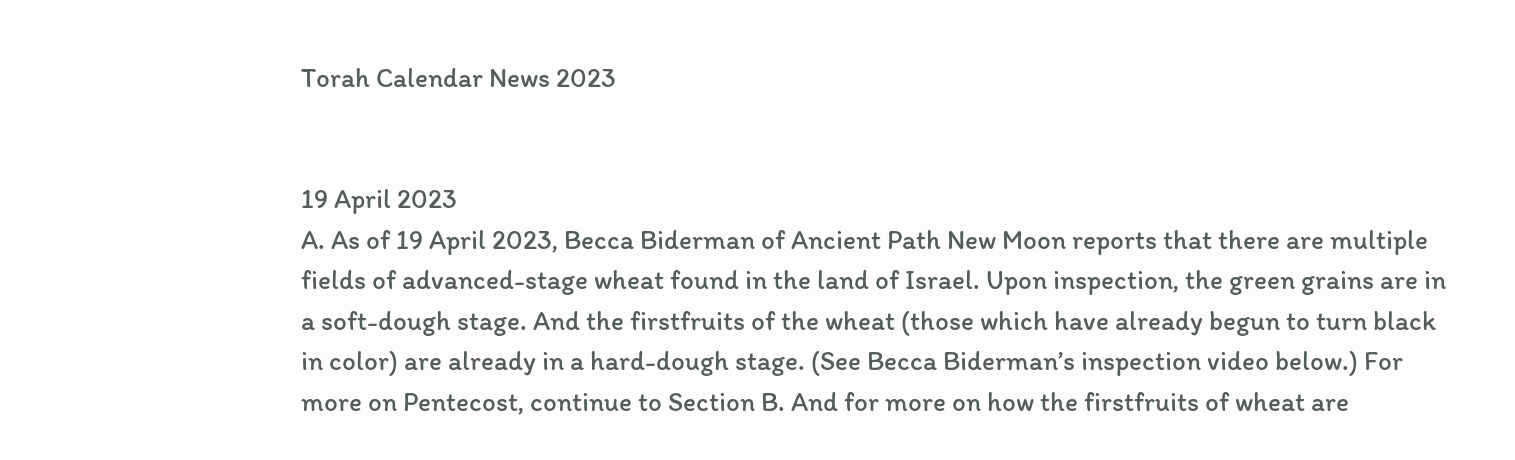Torah Calendar News 2023


19 April 2023
A. As of 19 April 2023, Becca Biderman of Ancient Path New Moon reports that there are multiple fields of advanced-stage wheat found in the land of Israel. Upon inspection, the green grains are in a soft-dough stage. And the firstfruits of the wheat (those which have already begun to turn black in color) are already in a hard-dough stage. (See Becca Biderman’s inspection video below.) For more on Pentecost, continue to Section B. And for more on how the firstfruits of wheat are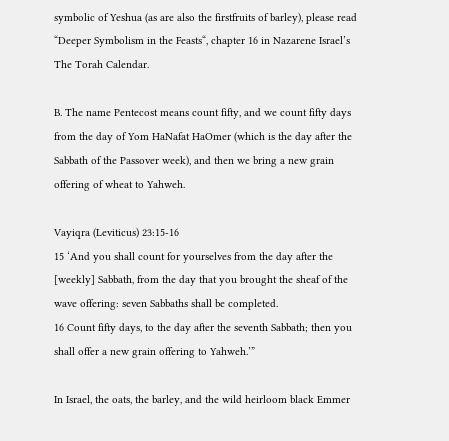symbolic of Yeshua (as are also the firstfruits of barley), please read “Deeper Symbolism in the Feasts“, chapter 16 in Nazarene Israel’s The Torah Calendar.

B. The name Pentecost means count fifty, and we count fifty days from the day of Yom HaNafat HaOmer (which is the day after the Sabbath of the Passover week), and then we bring a new grain offering of wheat to Yahweh.

Vayiqra (Leviticus) 23:15-16
15 ‘And you shall count for yourselves from the day after the [weekly] Sabbath, from the day that you brought the sheaf of the wave offering: seven Sabbaths shall be completed.
16 Count fifty days, to the day after the seventh Sabbath; then you shall offer a new grain offering to Yahweh.’”

In Israel, the oats, the barley, and the wild heirloom black Emmer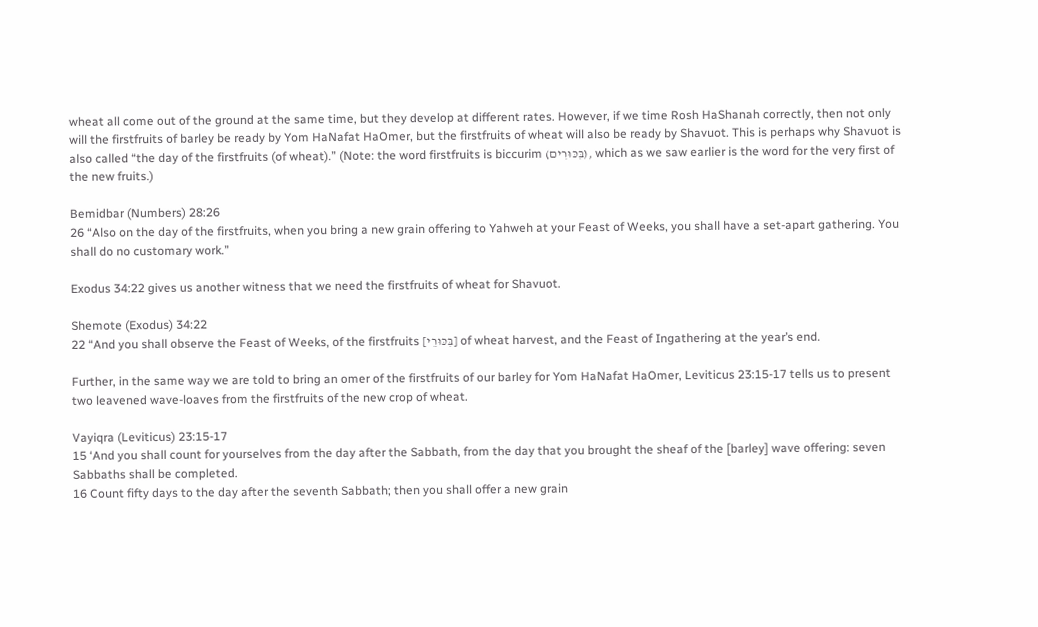wheat all come out of the ground at the same time, but they develop at different rates. However, if we time Rosh HaShanah correctly, then not only will the firstfruits of barley be ready by Yom HaNafat HaOmer, but the firstfruits of wheat will also be ready by Shavuot. This is perhaps why Shavuot is also called “the day of the firstfruits (of wheat).” (Note: the word firstfruits is biccurim (בִּכּוּרִים), which as we saw earlier is the word for the very first of the new fruits.)

Bemidbar (Numbers) 28:26
26 “Also on the day of the firstfruits, when you bring a new grain offering to Yahweh at your Feast of Weeks, you shall have a set-apart gathering. You shall do no customary work.”

Exodus 34:22 gives us another witness that we need the firstfruits of wheat for Shavuot.

Shemote (Exodus) 34:22
22 “And you shall observe the Feast of Weeks, of the firstfruits [בִּכּוּרֵי] of wheat harvest, and the Feast of Ingathering at the year’s end.

Further, in the same way we are told to bring an omer of the firstfruits of our barley for Yom HaNafat HaOmer, Leviticus 23:15-17 tells us to present two leavened wave-loaves from the firstfruits of the new crop of wheat.

Vayiqra (Leviticus) 23:15-17
15 ‘And you shall count for yourselves from the day after the Sabbath, from the day that you brought the sheaf of the [barley] wave offering: seven Sabbaths shall be completed.
16 Count fifty days to the day after the seventh Sabbath; then you shall offer a new grain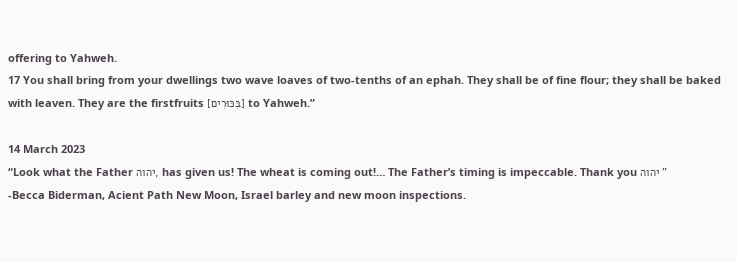offering to Yahweh.
17 You shall bring from your dwellings two wave loaves of two-tenths of an ephah. They shall be of fine flour; they shall be baked with leaven. They are the firstfruits [בִּכּוּרִים] to Yahweh.”

14 March 2023
“Look what the Father יהוה, has given us! The wheat is coming out!… The Father’s timing is impeccable. Thank you יהוה ”
-Becca Biderman, Acient Path New Moon, Israel barley and new moon inspections.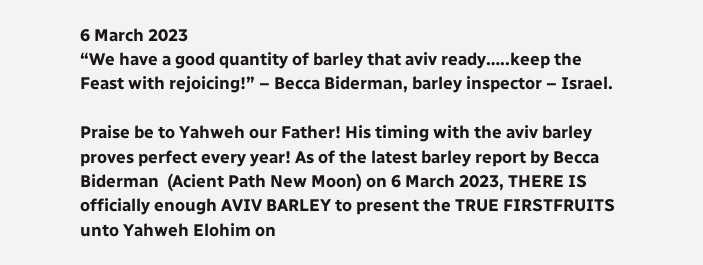6 March 2023
“We have a good quantity of barley that aviv ready…..keep the Feast with rejoicing!” – Becca Biderman, barley inspector – Israel.

Praise be to Yahweh our Father! His timing with the aviv barley proves perfect every year! As of the latest barley report by Becca Biderman  (Acient Path New Moon) on 6 March 2023, THERE IS officially enough AVIV BARLEY to present the TRUE FIRSTFRUITS unto Yahweh Elohim on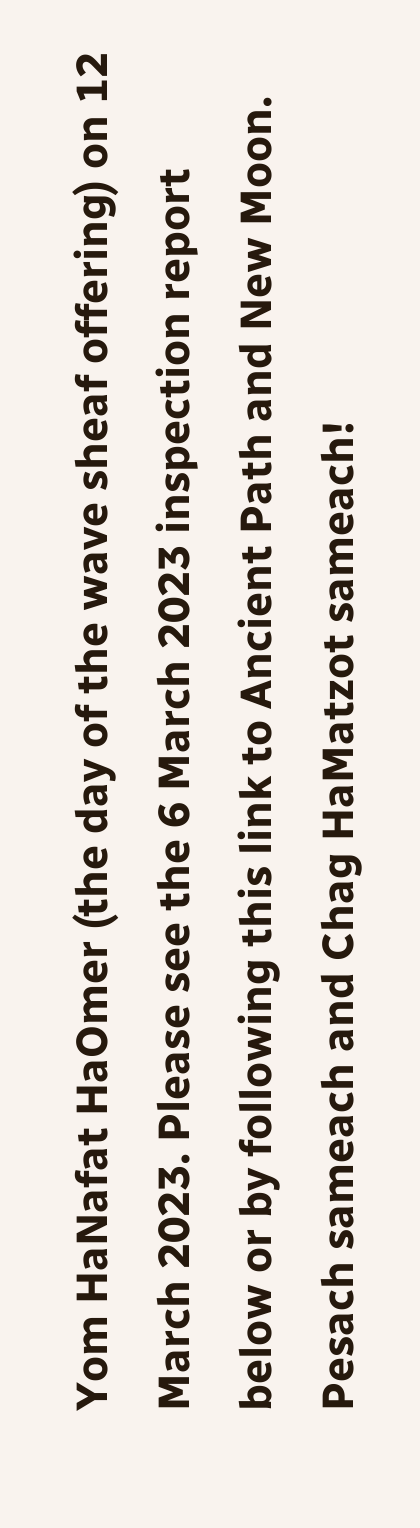Yom HaNafat HaOmer (the day of the wave sheaf offering) on 12 March 2023. Please see the 6 March 2023 inspection report below or by following this link to Ancient Path and New Moon. Pesach sameach and Chag HaMatzot sameach!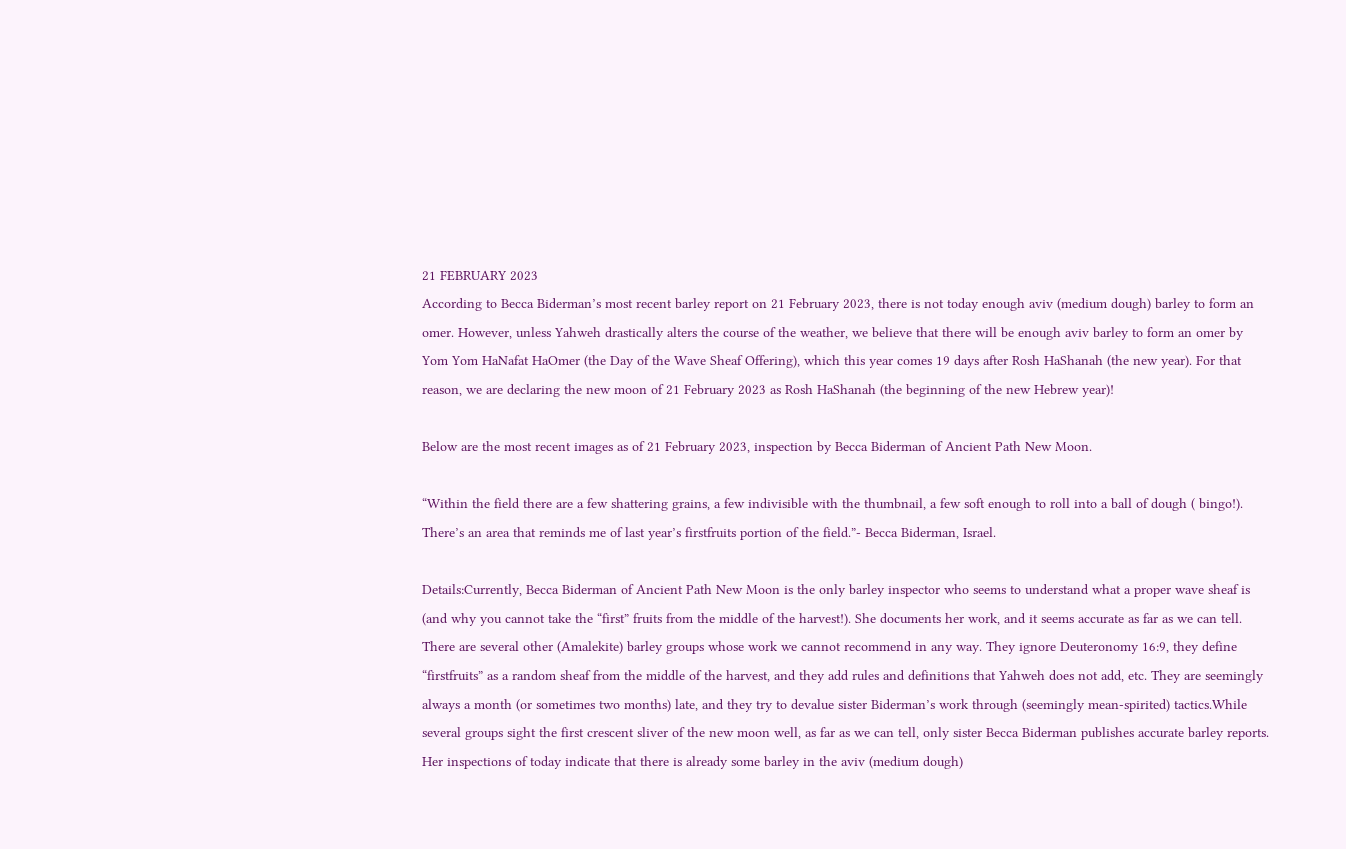21 FEBRUARY 2023
According to Becca Biderman’s most recent barley report on 21 February 2023, there is not today enough aviv (medium dough) barley to form an omer. However, unless Yahweh drastically alters the course of the weather, we believe that there will be enough aviv barley to form an omer by Yom Yom HaNafat HaOmer (the Day of the Wave Sheaf Offering), which this year comes 19 days after Rosh HaShanah (the new year). For that reason, we are declaring the new moon of 21 February 2023 as Rosh HaShanah (the beginning of the new Hebrew year)!

Below are the most recent images as of 21 February 2023, inspection by Becca Biderman of Ancient Path New Moon.

“Within the field there are a few shattering grains, a few indivisible with the thumbnail, a few soft enough to roll into a ball of dough ( bingo!). There’s an area that reminds me of last year’s firstfruits portion of the field.”- Becca Biderman, Israel.

Details:Currently, Becca Biderman of Ancient Path New Moon is the only barley inspector who seems to understand what a proper wave sheaf is (and why you cannot take the “first” fruits from the middle of the harvest!). She documents her work, and it seems accurate as far as we can tell. There are several other (Amalekite) barley groups whose work we cannot recommend in any way. They ignore Deuteronomy 16:9, they define “firstfruits” as a random sheaf from the middle of the harvest, and they add rules and definitions that Yahweh does not add, etc. They are seemingly always a month (or sometimes two months) late, and they try to devalue sister Biderman’s work through (seemingly mean-spirited) tactics.While several groups sight the first crescent sliver of the new moon well, as far as we can tell, only sister Becca Biderman publishes accurate barley reports. Her inspections of today indicate that there is already some barley in the aviv (medium dough)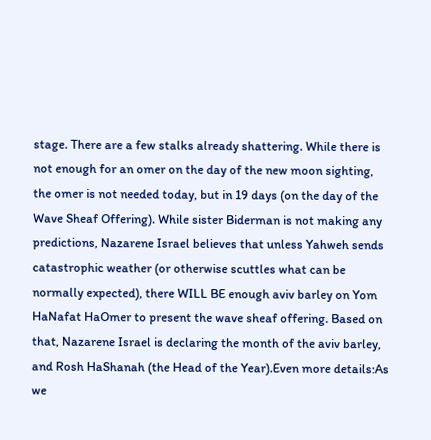stage. There are a few stalks already shattering. While there is not enough for an omer on the day of the new moon sighting, the omer is not needed today, but in 19 days (on the day of the Wave Sheaf Offering). While sister Biderman is not making any predictions, Nazarene Israel believes that unless Yahweh sends catastrophic weather (or otherwise scuttles what can be normally expected), there WILL BE enough aviv barley on Yom HaNafat HaOmer to present the wave sheaf offering. Based on that, Nazarene Israel is declaring the month of the aviv barley, and Rosh HaShanah (the Head of the Year).Even more details:As we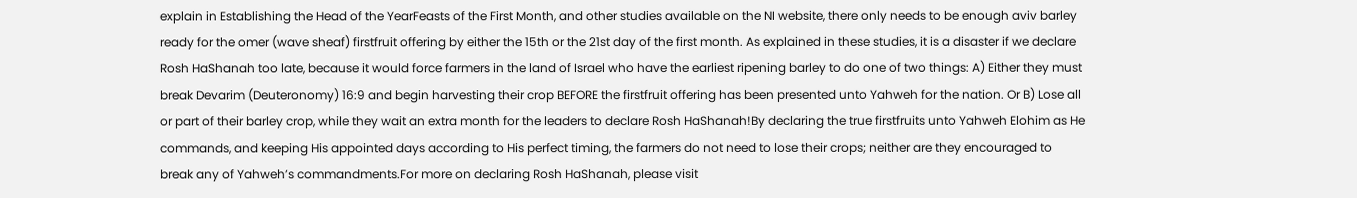explain in Establishing the Head of the YearFeasts of the First Month, and other studies available on the NI website, there only needs to be enough aviv barley ready for the omer (wave sheaf) firstfruit offering by either the 15th or the 21st day of the first month. As explained in these studies, it is a disaster if we declare Rosh HaShanah too late, because it would force farmers in the land of Israel who have the earliest ripening barley to do one of two things: A) Either they must break Devarim (Deuteronomy) 16:9 and begin harvesting their crop BEFORE the firstfruit offering has been presented unto Yahweh for the nation. Or B) Lose all or part of their barley crop, while they wait an extra month for the leaders to declare Rosh HaShanah!By declaring the true firstfruits unto Yahweh Elohim as He commands, and keeping His appointed days according to His perfect timing, the farmers do not need to lose their crops; neither are they encouraged to break any of Yahweh’s commandments.For more on declaring Rosh HaShanah, please visit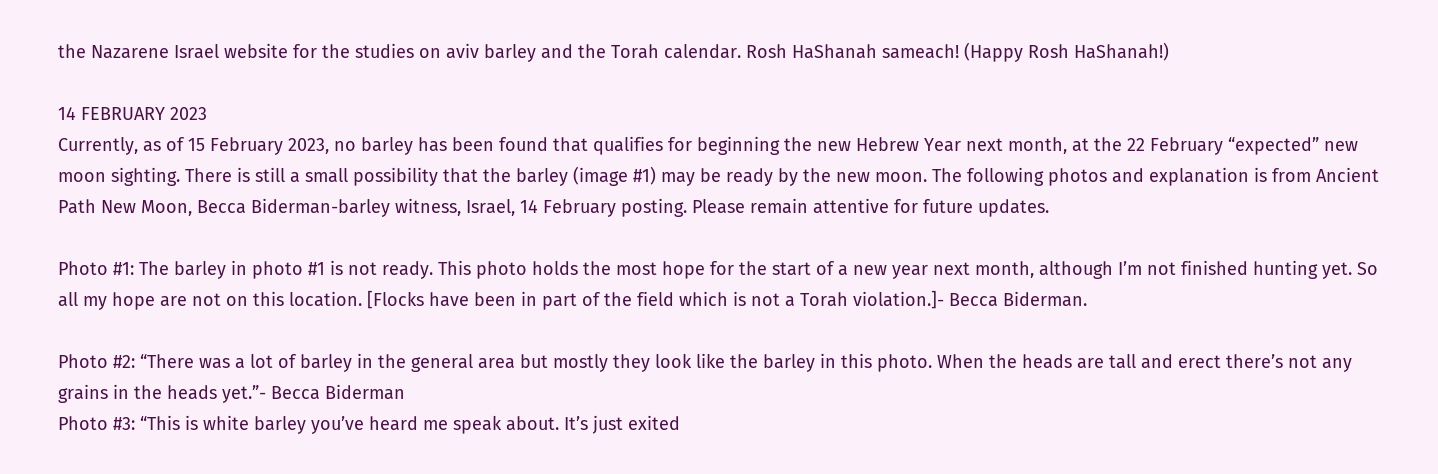the Nazarene Israel website for the studies on aviv barley and the Torah calendar. Rosh HaShanah sameach! (Happy Rosh HaShanah!)

14 FEBRUARY 2023
Currently, as of 15 February 2023, no barley has been found that qualifies for beginning the new Hebrew Year next month, at the 22 February “expected” new moon sighting. There is still a small possibility that the barley (image #1) may be ready by the new moon. The following photos and explanation is from Ancient Path New Moon, Becca Biderman-barley witness, Israel, 14 February posting. Please remain attentive for future updates.

Photo #1: The barley in photo #1 is not ready. This photo holds the most hope for the start of a new year next month, although I’m not finished hunting yet. So all my hope are not on this location. [Flocks have been in part of the field which is not a Torah violation.]- Becca Biderman.

Photo #2: “There was a lot of barley in the general area but mostly they look like the barley in this photo. When the heads are tall and erect there’s not any grains in the heads yet.”- Becca Biderman
Photo #3: “This is white barley you’ve heard me speak about. It’s just exited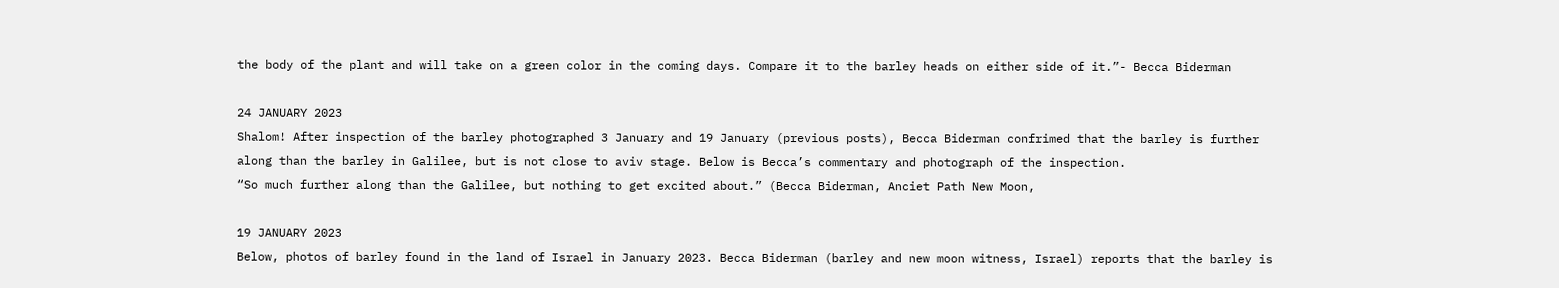the body of the plant and will take on a green color in the coming days. Compare it to the barley heads on either side of it.”- Becca Biderman

24 JANUARY 2023
Shalom! After inspection of the barley photographed 3 January and 19 January (previous posts), Becca Biderman confrimed that the barley is further along than the barley in Galilee, but is not close to aviv stage. Below is Becca’s commentary and photograph of the inspection.
“So much further along than the Galilee, but nothing to get excited about.” (Becca Biderman, Anciet Path New Moon,

19 JANUARY 2023
Below, photos of barley found in the land of Israel in January 2023. Becca Biderman (barley and new moon witness, Israel) reports that the barley is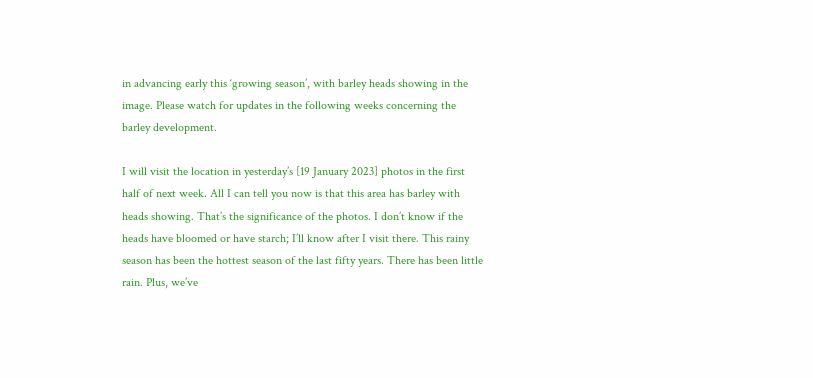in advancing early this ‘growing season’, with barley heads showing in the image. Please watch for updates in the following weeks concerning the barley development.

I will visit the location in yesterday’s [19 January 2023] photos in the first half of next week. All I can tell you now is that this area has barley with heads showing. That’s the significance of the photos. I don’t know if the heads have bloomed or have starch; I’ll know after I visit there. This rainy season has been the hottest season of the last fifty years. There has been little rain. Plus, we’ve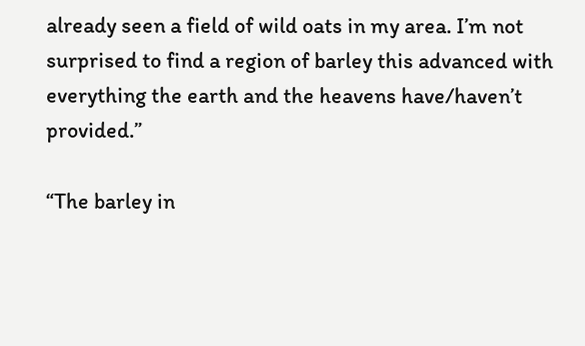already seen a field of wild oats in my area. I’m not surprised to find a region of barley this advanced with everything the earth and the heavens have/haven’t provided.”

“The barley in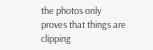the photos only proves that things are clipping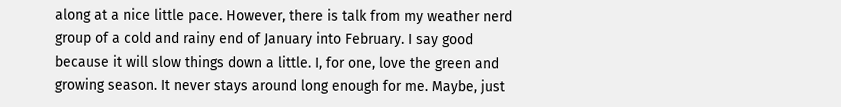along at a nice little pace. However, there is talk from my weather nerd group of a cold and rainy end of January into February. I say good because it will slow things down a little. I, for one, love the green and growing season. It never stays around long enough for me. Maybe, just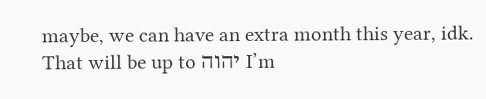maybe, we can have an extra month this year, idk. That will be up to יהוה I’m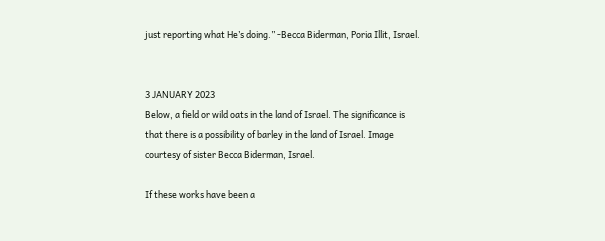just reporting what He’s doing.” -Becca Biderman, Poria Illit, Israel.


3 JANUARY 2023
Below, a field or wild oats in the land of Israel. The significance is that there is a possibility of barley in the land of Israel. Image courtesy of sister Becca Biderman, Israel.

If these works have been a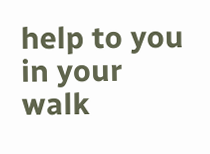help to you in your walk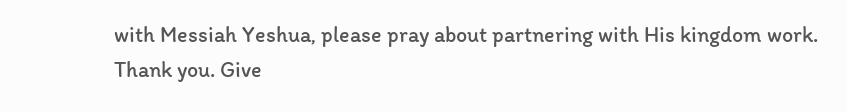with Messiah Yeshua, please pray about partnering with His kingdom work. Thank you. Give